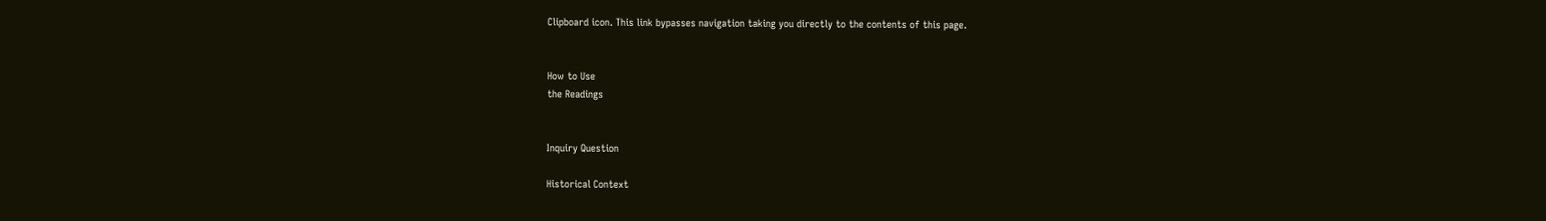Clipboard icon. This link bypasses navigation taking you directly to the contents of this page.


How to Use
the Readings


Inquiry Question

Historical Context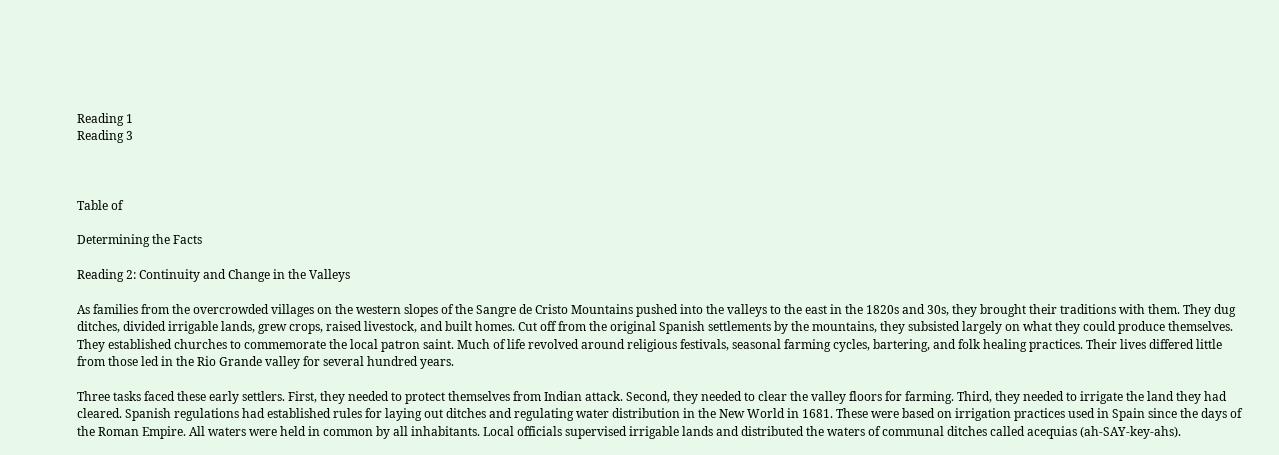Reading 1
Reading 3



Table of

Determining the Facts

Reading 2: Continuity and Change in the Valleys

As families from the overcrowded villages on the western slopes of the Sangre de Cristo Mountains pushed into the valleys to the east in the 1820s and 30s, they brought their traditions with them. They dug ditches, divided irrigable lands, grew crops, raised livestock, and built homes. Cut off from the original Spanish settlements by the mountains, they subsisted largely on what they could produce themselves. They established churches to commemorate the local patron saint. Much of life revolved around religious festivals, seasonal farming cycles, bartering, and folk healing practices. Their lives differed little from those led in the Rio Grande valley for several hundred years.

Three tasks faced these early settlers. First, they needed to protect themselves from Indian attack. Second, they needed to clear the valley floors for farming. Third, they needed to irrigate the land they had cleared. Spanish regulations had established rules for laying out ditches and regulating water distribution in the New World in 1681. These were based on irrigation practices used in Spain since the days of the Roman Empire. All waters were held in common by all inhabitants. Local officials supervised irrigable lands and distributed the waters of communal ditches called acequias (ah-SAY-key-ahs).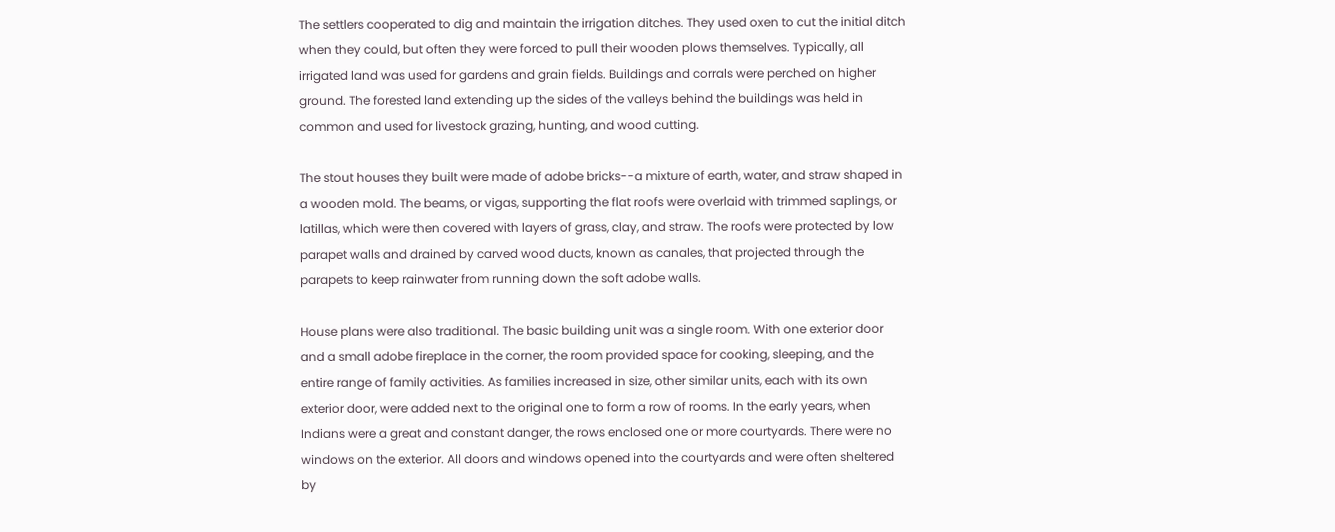The settlers cooperated to dig and maintain the irrigation ditches. They used oxen to cut the initial ditch when they could, but often they were forced to pull their wooden plows themselves. Typically, all irrigated land was used for gardens and grain fields. Buildings and corrals were perched on higher ground. The forested land extending up the sides of the valleys behind the buildings was held in common and used for livestock grazing, hunting, and wood cutting.

The stout houses they built were made of adobe bricks--a mixture of earth, water, and straw shaped in a wooden mold. The beams, or vigas, supporting the flat roofs were overlaid with trimmed saplings, or latillas, which were then covered with layers of grass, clay, and straw. The roofs were protected by low parapet walls and drained by carved wood ducts, known as canales, that projected through the parapets to keep rainwater from running down the soft adobe walls.

House plans were also traditional. The basic building unit was a single room. With one exterior door and a small adobe fireplace in the corner, the room provided space for cooking, sleeping, and the entire range of family activities. As families increased in size, other similar units, each with its own exterior door, were added next to the original one to form a row of rooms. In the early years, when Indians were a great and constant danger, the rows enclosed one or more courtyards. There were no windows on the exterior. All doors and windows opened into the courtyards and were often sheltered by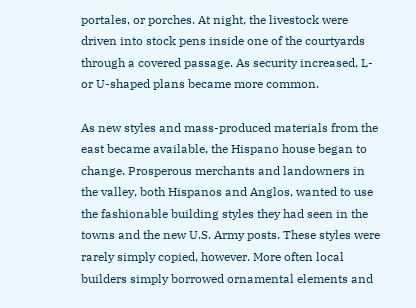portales, or porches. At night, the livestock were driven into stock pens inside one of the courtyards through a covered passage. As security increased, L- or U-shaped plans became more common.

As new styles and mass-produced materials from the east became available, the Hispano house began to change. Prosperous merchants and landowners in the valley, both Hispanos and Anglos, wanted to use the fashionable building styles they had seen in the towns and the new U.S. Army posts. These styles were rarely simply copied, however. More often local builders simply borrowed ornamental elements and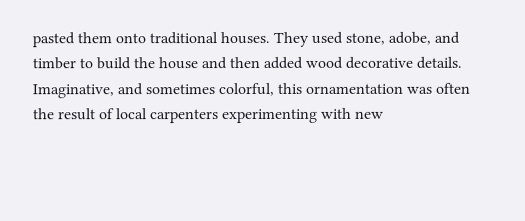pasted them onto traditional houses. They used stone, adobe, and timber to build the house and then added wood decorative details. Imaginative, and sometimes colorful, this ornamentation was often the result of local carpenters experimenting with new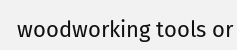woodworking tools or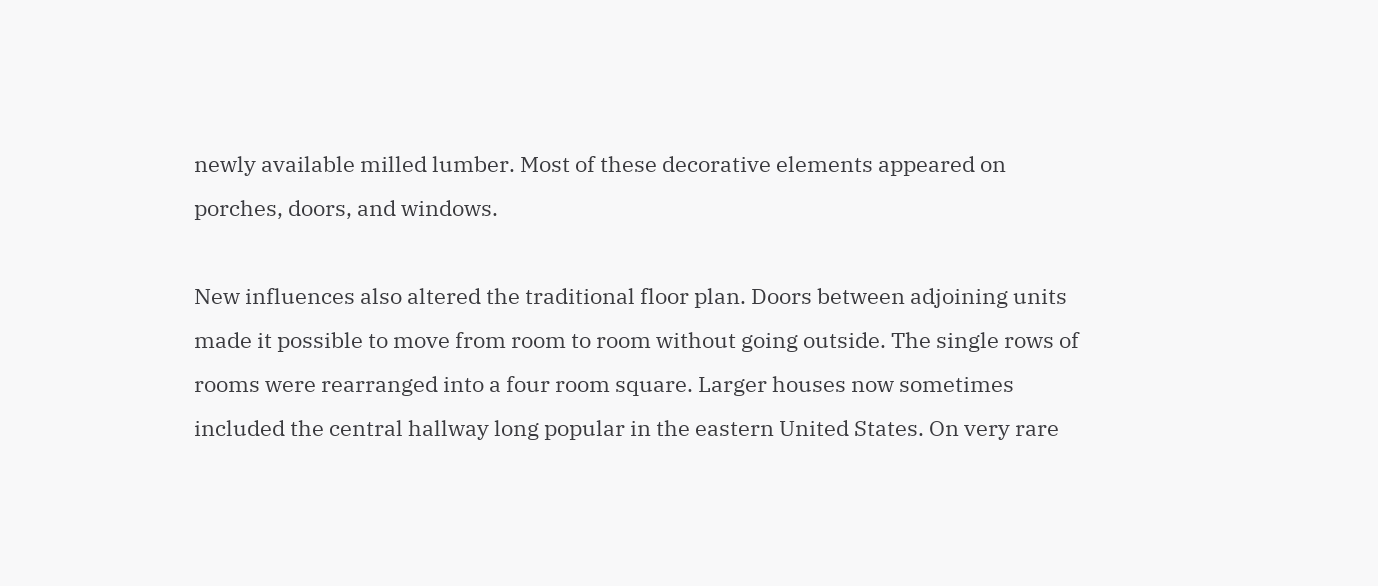newly available milled lumber. Most of these decorative elements appeared on porches, doors, and windows.

New influences also altered the traditional floor plan. Doors between adjoining units made it possible to move from room to room without going outside. The single rows of rooms were rearranged into a four room square. Larger houses now sometimes included the central hallway long popular in the eastern United States. On very rare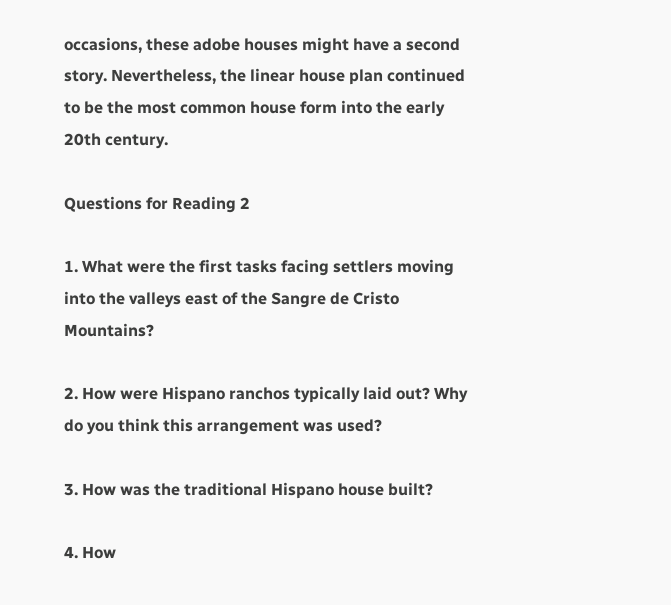occasions, these adobe houses might have a second story. Nevertheless, the linear house plan continued to be the most common house form into the early 20th century.

Questions for Reading 2

1. What were the first tasks facing settlers moving into the valleys east of the Sangre de Cristo Mountains?

2. How were Hispano ranchos typically laid out? Why do you think this arrangement was used?

3. How was the traditional Hispano house built?

4. How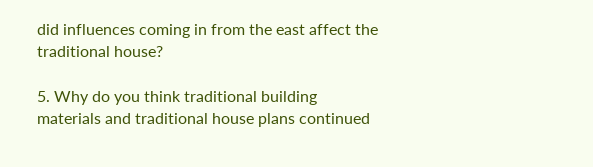did influences coming in from the east affect the traditional house?

5. Why do you think traditional building materials and traditional house plans continued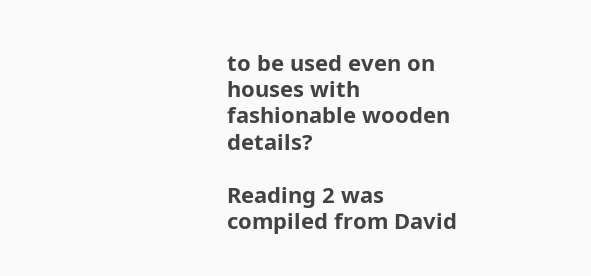to be used even on houses with fashionable wooden details?

Reading 2 was compiled from David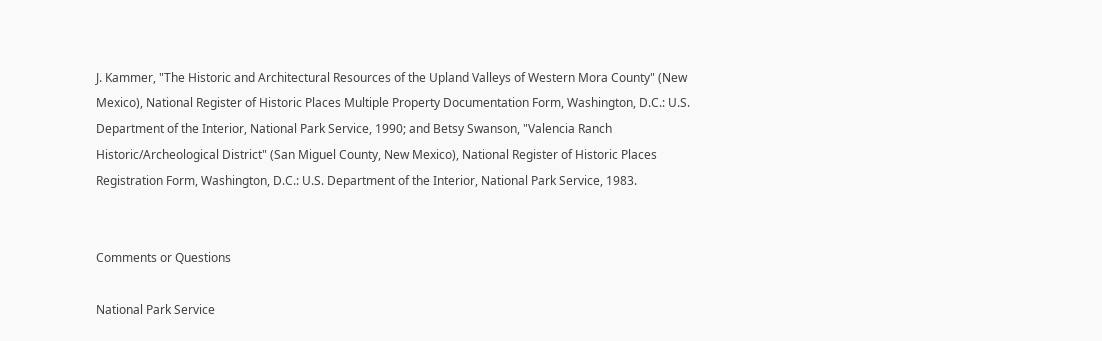J. Kammer, "The Historic and Architectural Resources of the Upland Valleys of Western Mora County" (New Mexico), National Register of Historic Places Multiple Property Documentation Form, Washington, D.C.: U.S. Department of the Interior, National Park Service, 1990; and Betsy Swanson, "Valencia Ranch Historic/Archeological District" (San Miguel County, New Mexico), National Register of Historic Places Registration Form, Washington, D.C.: U.S. Department of the Interior, National Park Service, 1983.


Comments or Questions

National Park Service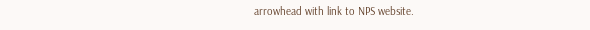arrowhead with link to NPS website.